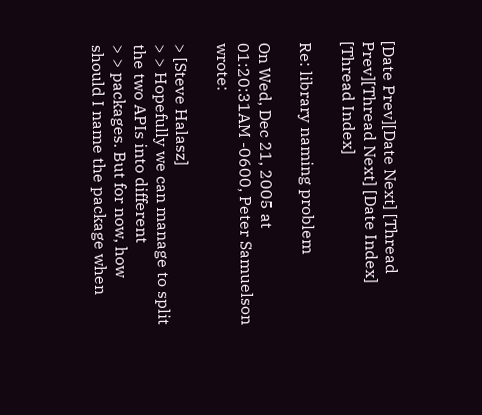[Date Prev][Date Next] [Thread Prev][Thread Next] [Date Index] [Thread Index]

Re: library naming problem

On Wed, Dec 21, 2005 at 01:20:31AM -0600, Peter Samuelson wrote:

> [Steve Halasz]
> > Hopefully we can manage to split the two APIs into different
> > packages. But for now, how should I name the package when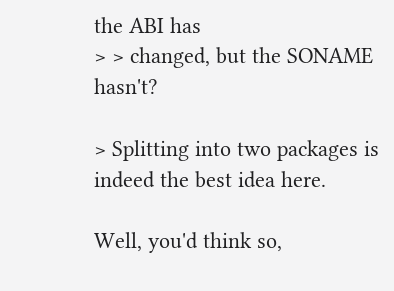the ABI has
> > changed, but the SONAME hasn't?

> Splitting into two packages is indeed the best idea here.

Well, you'd think so,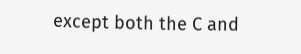except both the C and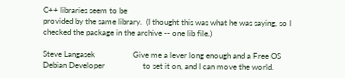C++ libraries seem to be
provided by the same library.  (I thought this was what he was saying, so I
checked the package in the archive -- one lib file.)

Steve Langasek                   Give me a lever long enough and a Free OS
Debian Developer                   to set it on, and I can move the world.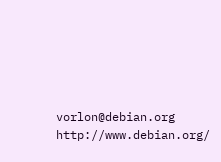vorlon@debian.org                                   http://www.debian.org/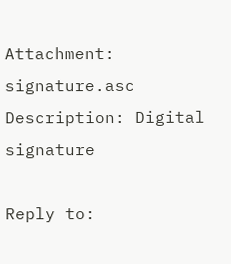Attachment: signature.asc
Description: Digital signature

Reply to: